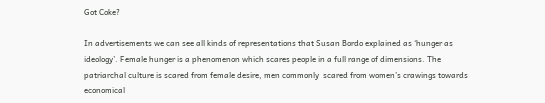Got Coke?

In advertisements we can see all kinds of representations that Susan Bordo explained as ‘hunger as ideology’. Female hunger is a phenomenon which scares people in a full range of dimensions. The patriarchal culture is scared from female desire, men commonly  scared from women’s crawings towards economical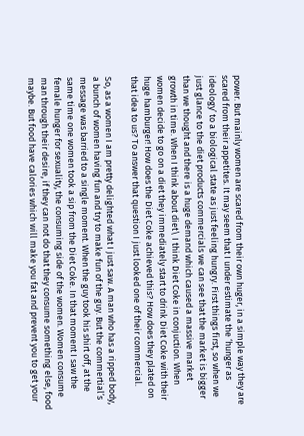power. But mainly women are scared from their own huger, in a simple way they are scared from their appetites. It may seem that I under estimate the ‘hunger as ideology’ to a biological state as just feeling hungry. First things first, so when we just glance to the diet products commercials we can see that the market is bigger than we thought and there is a huge demand which caused a massive market growth in time. When I think about diet\ I think Diet Coke in conjuction. When women decide to go on a diet they immediately start to drink Diet Coke with their huge hamburger! How does the Diet Coke achieved this? How does they plated on that idea to us? To answer that question I just looked one of their commercial.

So, as a women I am pretty delighted what I just saw. A man who has a ripped body, a bunch of women having fun and try to make fun of the guy. But the commertial’s message was barried to a single moment. When the guy took his shirt off, at the same time one women took a sip from the Diet Coke. In that moment I saw the female hunger for sexuality, the consuming side of the women. Women consume man through their desire, if they can not do that they consume something else, food maybe. But food have calories which will make you fat and prevent you to get your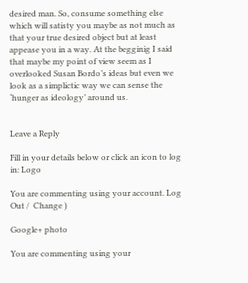desired man. So, consume something else which will satisty you maybe as not much as that your true desired object but at least appease you in a way. At the begginig I said that maybe my point of view seem as I overlooked Susan Bordo’s ideas but even we look as a simplictic way we can sense the ‘hunger as ideology’ around us.


Leave a Reply

Fill in your details below or click an icon to log in: Logo

You are commenting using your account. Log Out /  Change )

Google+ photo

You are commenting using your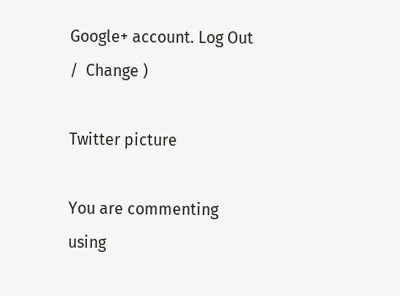Google+ account. Log Out /  Change )

Twitter picture

You are commenting using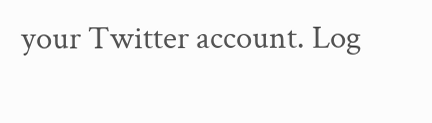your Twitter account. Log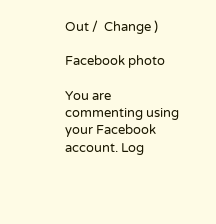Out /  Change )

Facebook photo

You are commenting using your Facebook account. Log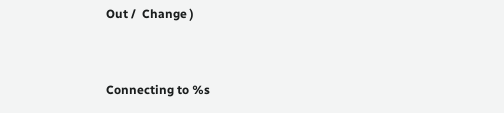Out /  Change )


Connecting to %s